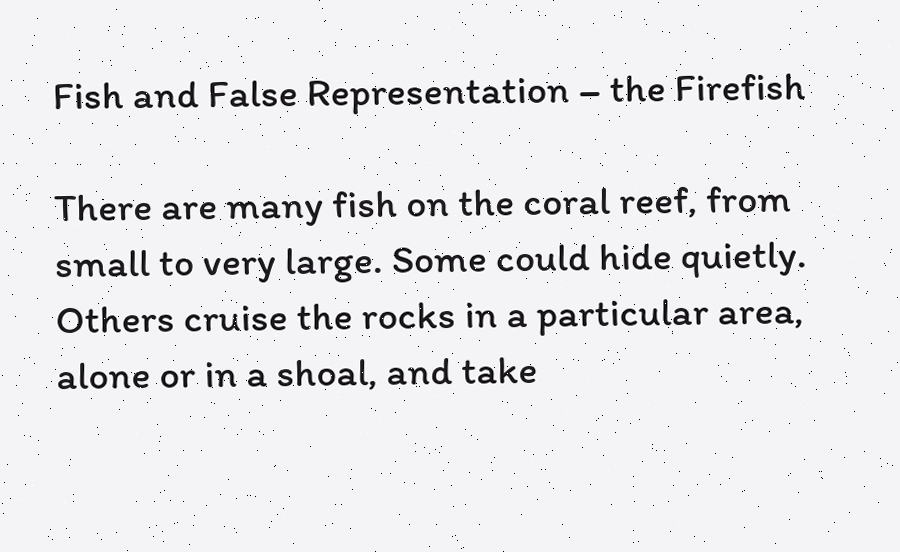Fish and False Representation – the Firefish

There are many fish on the coral reef, from small to very large. Some could hide quietly. Others cruise the rocks in a particular area, alone or in a shoal, and take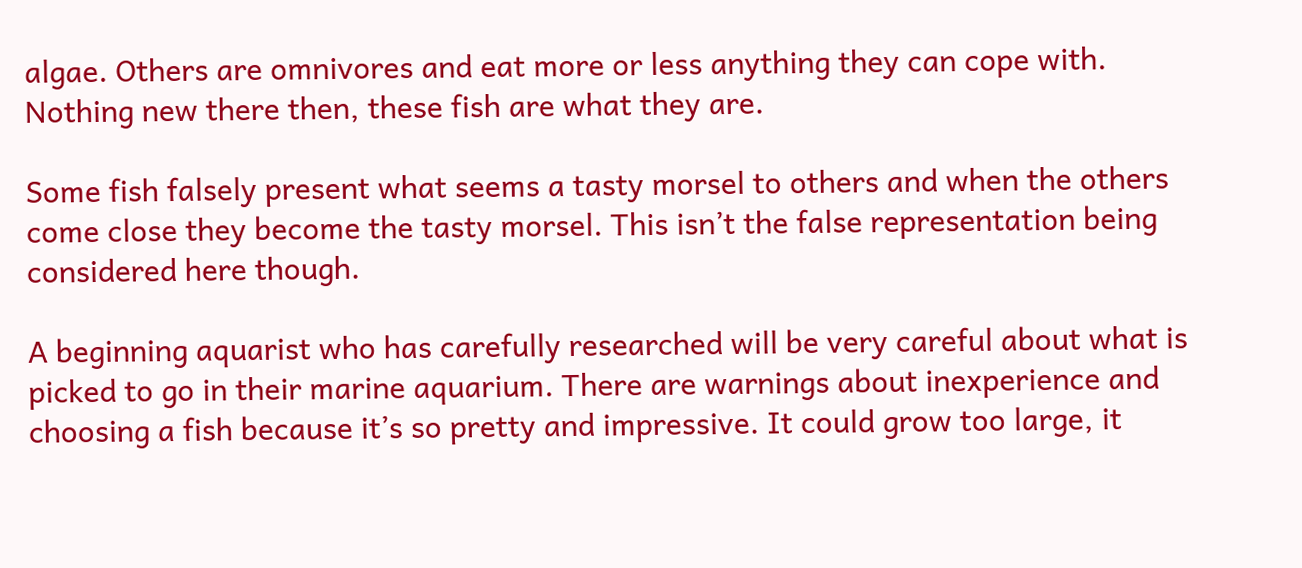algae. Others are omnivores and eat more or less anything they can cope with. Nothing new there then, these fish are what they are.

Some fish falsely present what seems a tasty morsel to others and when the others come close they become the tasty morsel. This isn’t the false representation being considered here though.

A beginning aquarist who has carefully researched will be very careful about what is picked to go in their marine aquarium. There are warnings about inexperience and choosing a fish because it’s so pretty and impressive. It could grow too large, it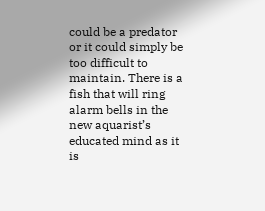could be a predator or it could simply be too difficult to maintain. There is a fish that will ring alarm bells in the new aquarist’s educated mind as it is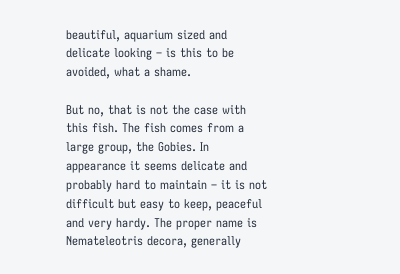beautiful, aquarium sized and delicate looking – is this to be avoided, what a shame.

But no, that is not the case with this fish. The fish comes from a large group, the Gobies. In appearance it seems delicate and probably hard to maintain – it is not difficult but easy to keep, peaceful and very hardy. The proper name is Nemateleotris decora, generally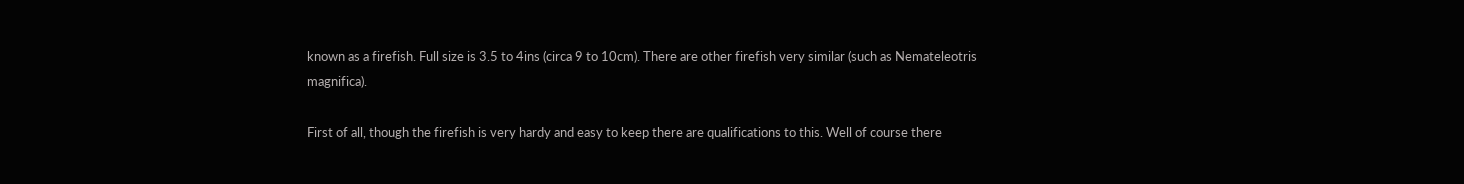known as a firefish. Full size is 3.5 to 4ins (circa 9 to 10cm). There are other firefish very similar (such as Nemateleotris magnifica).

First of all, though the firefish is very hardy and easy to keep there are qualifications to this. Well of course there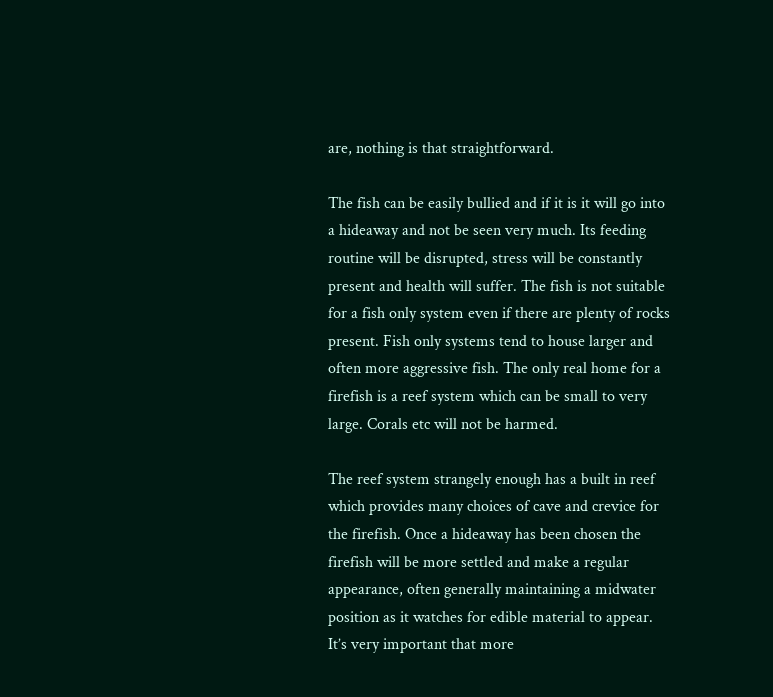are, nothing is that straightforward.

The fish can be easily bullied and if it is it will go into a hideaway and not be seen very much. Its feeding routine will be disrupted, stress will be constantly present and health will suffer. The fish is not suitable for a fish only system even if there are plenty of rocks present. Fish only systems tend to house larger and often more aggressive fish. The only real home for a firefish is a reef system which can be small to very large. Corals etc will not be harmed.

The reef system strangely enough has a built in reef which provides many choices of cave and crevice for the firefish. Once a hideaway has been chosen the firefish will be more settled and make a regular appearance, often generally maintaining a midwater position as it watches for edible material to appear. It’s very important that more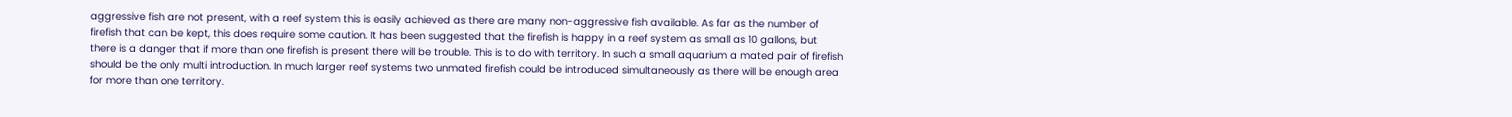aggressive fish are not present, with a reef system this is easily achieved as there are many non-aggressive fish available. As far as the number of firefish that can be kept, this does require some caution. It has been suggested that the firefish is happy in a reef system as small as 10 gallons, but there is a danger that if more than one firefish is present there will be trouble. This is to do with territory. In such a small aquarium a mated pair of firefish should be the only multi introduction. In much larger reef systems two unmated firefish could be introduced simultaneously as there will be enough area for more than one territory.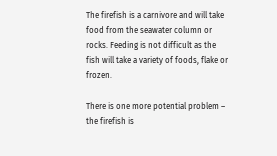The firefish is a carnivore and will take food from the seawater column or rocks. Feeding is not difficult as the fish will take a variety of foods, flake or frozen.

There is one more potential problem – the firefish is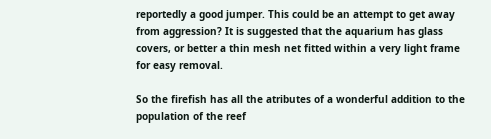reportedly a good jumper. This could be an attempt to get away from aggression? It is suggested that the aquarium has glass covers, or better a thin mesh net fitted within a very light frame for easy removal.

So the firefish has all the atributes of a wonderful addition to the population of the reef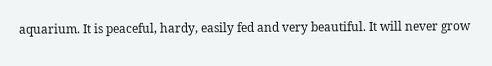aquarium. It is peaceful, hardy, easily fed and very beautiful. It will never grow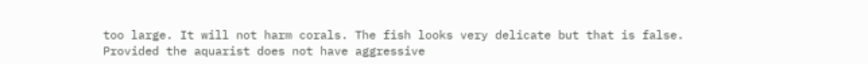too large. It will not harm corals. The fish looks very delicate but that is false. Provided the aquarist does not have aggressive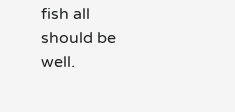fish all should be well.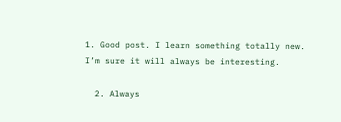1. Good post. I learn something totally new. I’m sure it will always be interesting.

  2. Always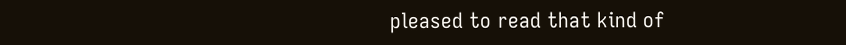pleased to read that kind of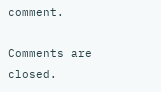comment.

Comments are closed.